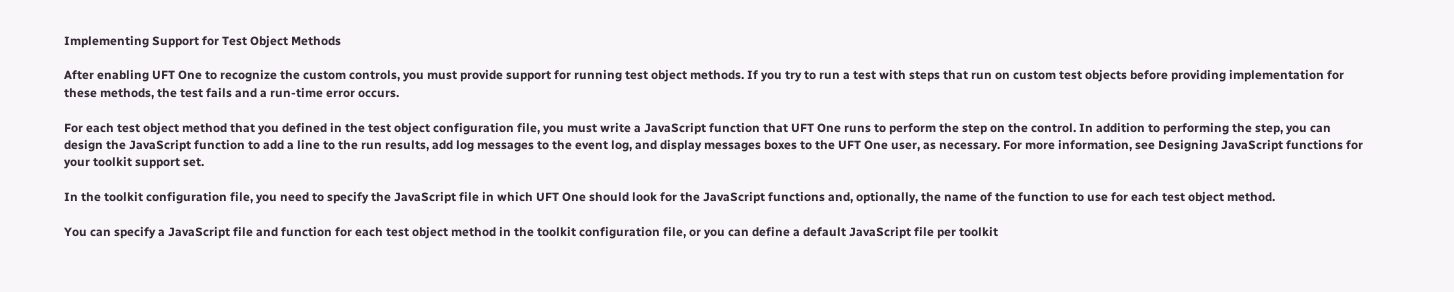Implementing Support for Test Object Methods

After enabling UFT One to recognize the custom controls, you must provide support for running test object methods. If you try to run a test with steps that run on custom test objects before providing implementation for these methods, the test fails and a run-time error occurs.

For each test object method that you defined in the test object configuration file, you must write a JavaScript function that UFT One runs to perform the step on the control. In addition to performing the step, you can design the JavaScript function to add a line to the run results, add log messages to the event log, and display messages boxes to the UFT One user, as necessary. For more information, see Designing JavaScript functions for your toolkit support set.

In the toolkit configuration file, you need to specify the JavaScript file in which UFT One should look for the JavaScript functions and, optionally, the name of the function to use for each test object method.

You can specify a JavaScript file and function for each test object method in the toolkit configuration file, or you can define a default JavaScript file per toolkit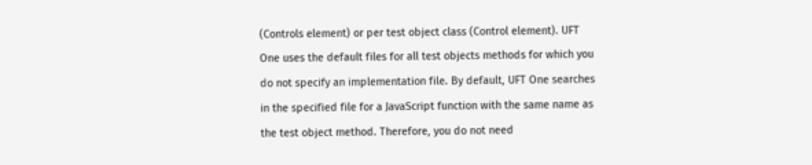(Controls element) or per test object class (Control element). UFT One uses the default files for all test objects methods for which you do not specify an implementation file. By default, UFT One searches in the specified file for a JavaScript function with the same name as the test object method. Therefore, you do not need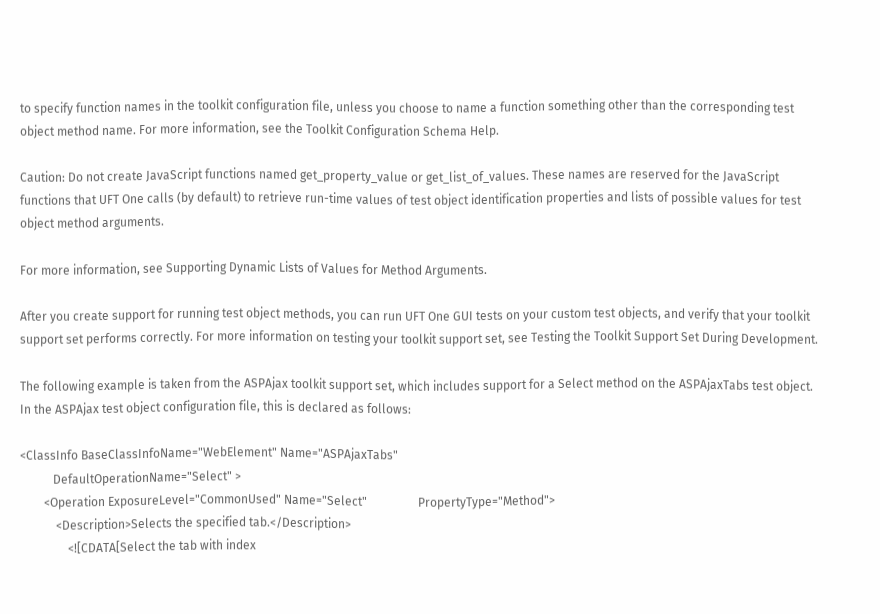to specify function names in the toolkit configuration file, unless you choose to name a function something other than the corresponding test object method name. For more information, see the Toolkit Configuration Schema Help.

Caution: Do not create JavaScript functions named get_property_value or get_list_of_values. These names are reserved for the JavaScript functions that UFT One calls (by default) to retrieve run-time values of test object identification properties and lists of possible values for test object method arguments.

For more information, see Supporting Dynamic Lists of Values for Method Arguments.

After you create support for running test object methods, you can run UFT One GUI tests on your custom test objects, and verify that your toolkit support set performs correctly. For more information on testing your toolkit support set, see Testing the Toolkit Support Set During Development.

The following example is taken from the ASPAjax toolkit support set, which includes support for a Select method on the ASPAjaxTabs test object. In the ASPAjax test object configuration file, this is declared as follows:

<ClassInfo BaseClassInfoName="WebElement" Name="ASPAjaxTabs"
           DefaultOperationName="Select" >
        <Operation ExposureLevel="CommonUsed" Name="Select"                 PropertyType="Method">
            <Description>Selects the specified tab.</Description>
                <![CDATA[Select the tab with index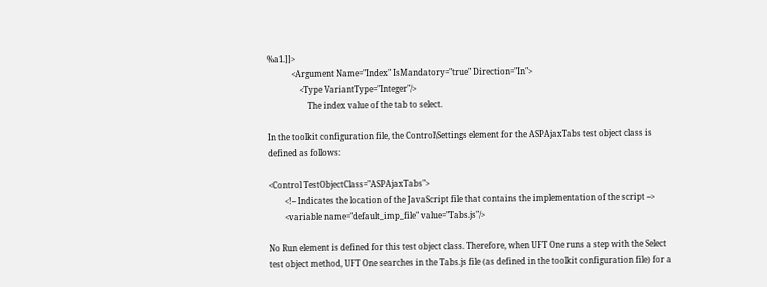%a1.]]>
            <Argument Name="Index" IsMandatory="true" Direction="In">
                <Type VariantType="Integer"/>
                    The index value of the tab to select.

In the toolkit configuration file, the Control\Settings element for the ASPAjaxTabs test object class is defined as follows:

<Control TestObjectClass="ASPAjaxTabs">
        <!-- Indicates the location of the JavaScript file that contains the implementation of the script -->
        <variable name="default_imp_file" value="Tabs.js"/>

No Run element is defined for this test object class. Therefore, when UFT One runs a step with the Select test object method, UFT One searches in the Tabs.js file (as defined in the toolkit configuration file) for a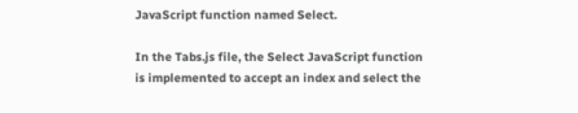JavaScript function named Select.

In the Tabs.js file, the Select JavaScript function is implemented to accept an index and select the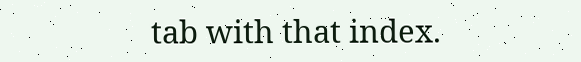tab with that index.